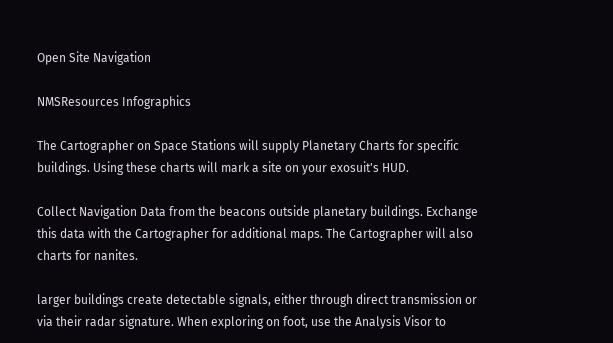Open Site Navigation

NMSResources Infographics

The Cartographer on Space Stations will supply Planetary Charts for specific buildings. Using these charts will mark a site on your exosuit's HUD.

Collect Navigation Data from the beacons outside planetary buildings. Exchange this data with the Cartographer for additional maps. The Cartographer will also charts for nanites.

larger buildings create detectable signals, either through direct transmission or via their radar signature. When exploring on foot, use the Analysis Visor to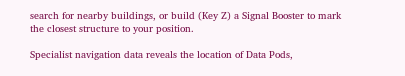search for nearby buildings, or build (Key Z) a Signal Booster to mark the closest structure to your position.

Specialist navigation data reveals the location of Data Pods,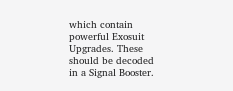which contain powerful Exosuit Upgrades. These should be decoded in a Signal Booster.